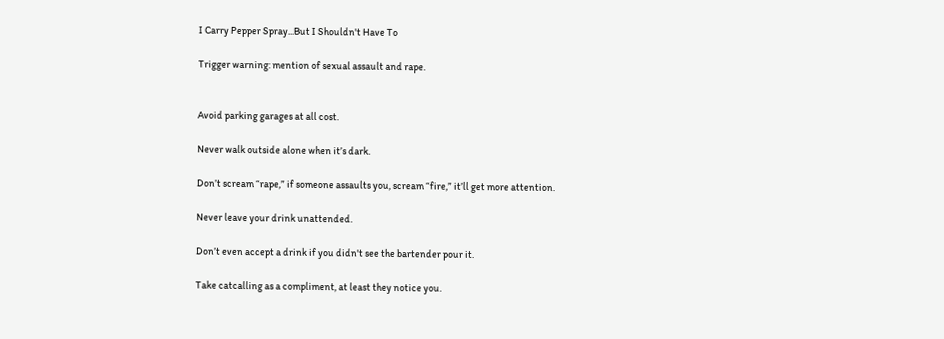I Carry Pepper Spray...But I Shouldn't Have To

Trigger warning: mention of sexual assault and rape.


Avoid parking garages at all cost.

Never walk outside alone when it’s dark.

Don’t scream “rape,” if someone assaults you, scream “fire,” it’ll get more attention.

Never leave your drink unattended.

Don’t even accept a drink if you didn't see the bartender pour it.

Take catcalling as a compliment, at least they notice you.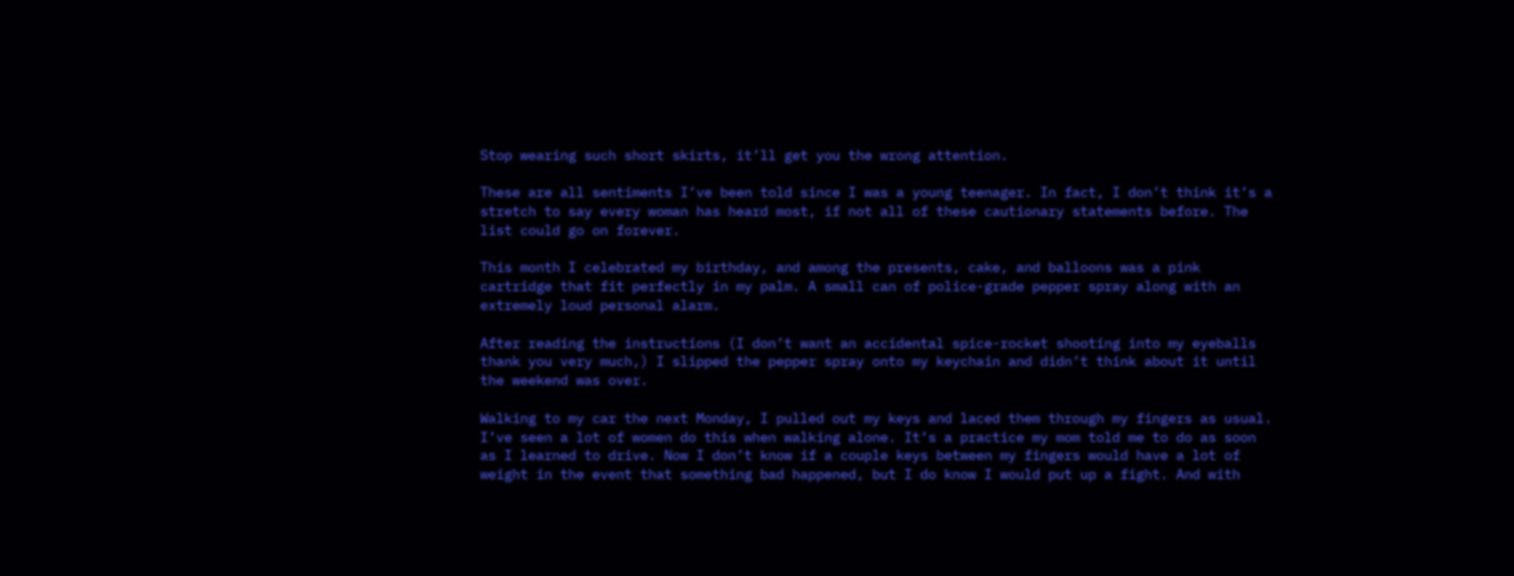Stop wearing such short skirts, it’ll get you the wrong attention.

These are all sentiments I’ve been told since I was a young teenager. In fact, I don’t think it’s a stretch to say every woman has heard most, if not all of these cautionary statements before. The list could go on forever.

This month I celebrated my birthday, and among the presents, cake, and balloons was a pink cartridge that fit perfectly in my palm. A small can of police-grade pepper spray along with an extremely loud personal alarm.

After reading the instructions (I don’t want an accidental spice-rocket shooting into my eyeballs thank you very much,) I slipped the pepper spray onto my keychain and didn’t think about it until the weekend was over.

Walking to my car the next Monday, I pulled out my keys and laced them through my fingers as usual. I’ve seen a lot of women do this when walking alone. It’s a practice my mom told me to do as soon as I learned to drive. Now I don’t know if a couple keys between my fingers would have a lot of weight in the event that something bad happened, but I do know I would put up a fight. And with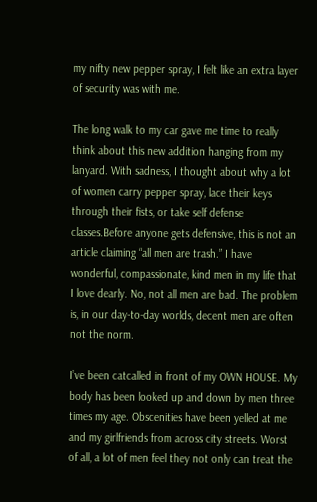my nifty new pepper spray, I felt like an extra layer of security was with me.

The long walk to my car gave me time to really think about this new addition hanging from my lanyard. With sadness, I thought about why a lot of women carry pepper spray, lace their keys through their fists, or take self defense classes.Before anyone gets defensive, this is not an article claiming “all men are trash.” I have wonderful, compassionate, kind men in my life that I love dearly. No, not all men are bad. The problem is, in our day-to-day worlds, decent men are often not the norm.

I’ve been catcalled in front of my OWN HOUSE. My body has been looked up and down by men three times my age. Obscenities have been yelled at me and my girlfriends from across city streets. Worst of all, a lot of men feel they not only can treat the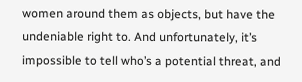women around them as objects, but have the undeniable right to. And unfortunately, it’s impossible to tell who’s a potential threat, and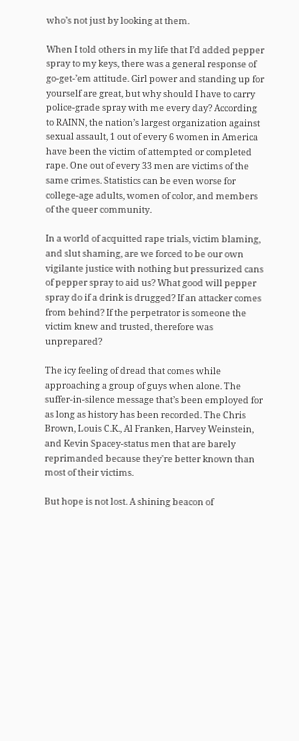who’s not just by looking at them.

When I told others in my life that I’d added pepper spray to my keys, there was a general response of go-get-’em attitude. Girl power and standing up for yourself are great, but why should I have to carry police-grade spray with me every day? According to RAINN, the nation’s largest organization against sexual assault, 1 out of every 6 women in America have been the victim of attempted or completed rape. One out of every 33 men are victims of the same crimes. Statistics can be even worse for college-age adults, women of color, and members of the queer community.

In a world of acquitted rape trials, victim blaming, and slut shaming, are we forced to be our own vigilante justice with nothing but pressurized cans of pepper spray to aid us? What good will pepper spray do if a drink is drugged? If an attacker comes from behind? If the perpetrator is someone the victim knew and trusted, therefore was unprepared?

The icy feeling of dread that comes while approaching a group of guys when alone. The suffer-in-silence message that’s been employed for as long as history has been recorded. The Chris Brown, Louis C.K., Al Franken, Harvey Weinstein, and Kevin Spacey-status men that are barely reprimanded because they're better known than most of their victims.

But hope is not lost. A shining beacon of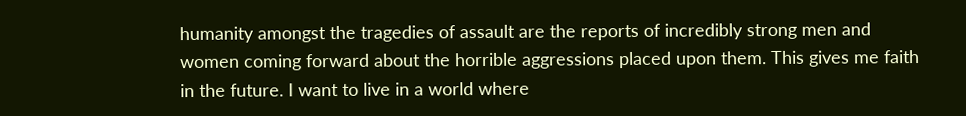humanity amongst the tragedies of assault are the reports of incredibly strong men and women coming forward about the horrible aggressions placed upon them. This gives me faith in the future. I want to live in a world where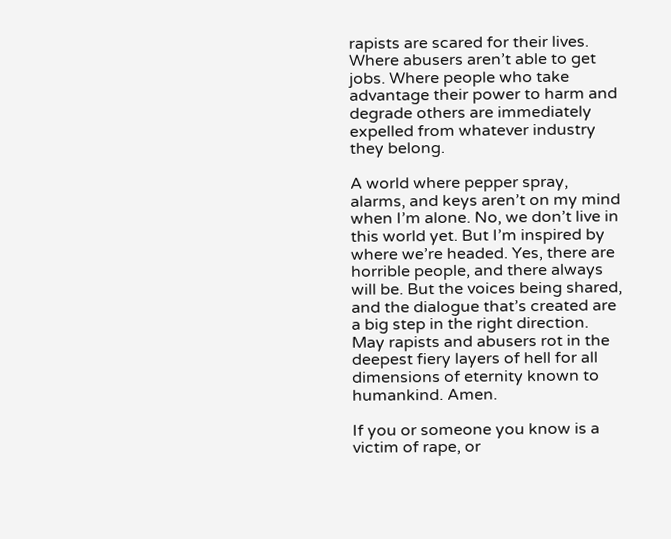rapists are scared for their lives. Where abusers aren’t able to get jobs. Where people who take advantage their power to harm and degrade others are immediately expelled from whatever industry they belong.

A world where pepper spray, alarms, and keys aren’t on my mind when I’m alone. No, we don’t live in this world yet. But I’m inspired by where we’re headed. Yes, there are horrible people, and there always will be. But the voices being shared, and the dialogue that’s created are a big step in the right direction. May rapists and abusers rot in the deepest fiery layers of hell for all dimensions of eternity known to humankind. Amen.

If you or someone you know is a victim of rape, or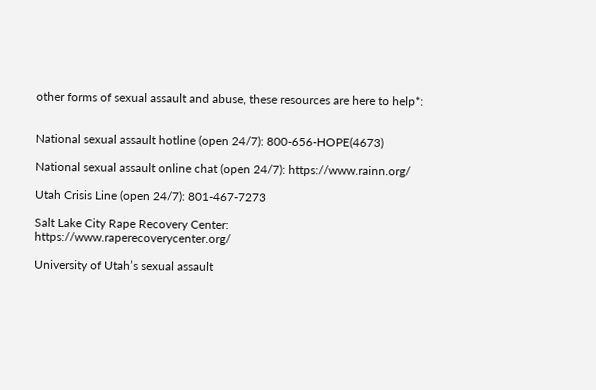other forms of sexual assault and abuse, these resources are here to help*:


National sexual assault hotline (open 24/7): 800-656-HOPE(4673)

National sexual assault online chat (open 24/7): https://www.rainn.org/

Utah Crisis Line (open 24/7): 801-467-7273

Salt Lake City Rape Recovery Center: https://www.raperecoverycenter.org/

University of Utah’s sexual assault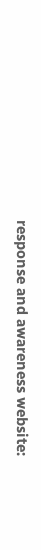response and awareness website: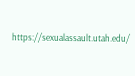https://sexualassault.utah.edu/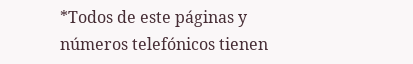*Todos de este páginas y números telefónicos tienen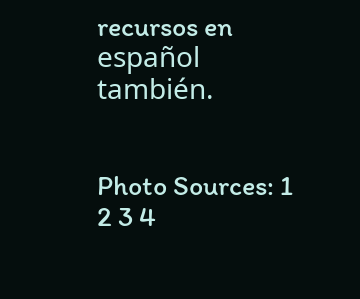recursos en español también.


Photo Sources: 1 2 3 4